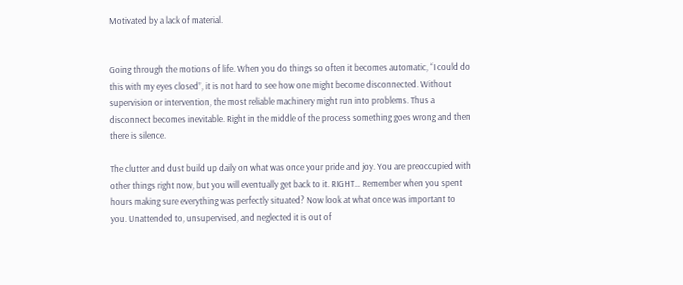Motivated by a lack of material.


Going through the motions of life. When you do things so often it becomes automatic, “I could do this with my eyes closed”, it is not hard to see how one might become disconnected. Without supervision or intervention, the most reliable machinery might run into problems. Thus a disconnect becomes inevitable. Right in the middle of the process something goes wrong and then there is silence.

The clutter and dust build up daily on what was once your pride and joy. You are preoccupied with other things right now, but you will eventually get back to it. RIGHT… Remember when you spent hours making sure everything was perfectly situated? Now look at what once was important to you. Unattended to, unsupervised, and neglected it is out of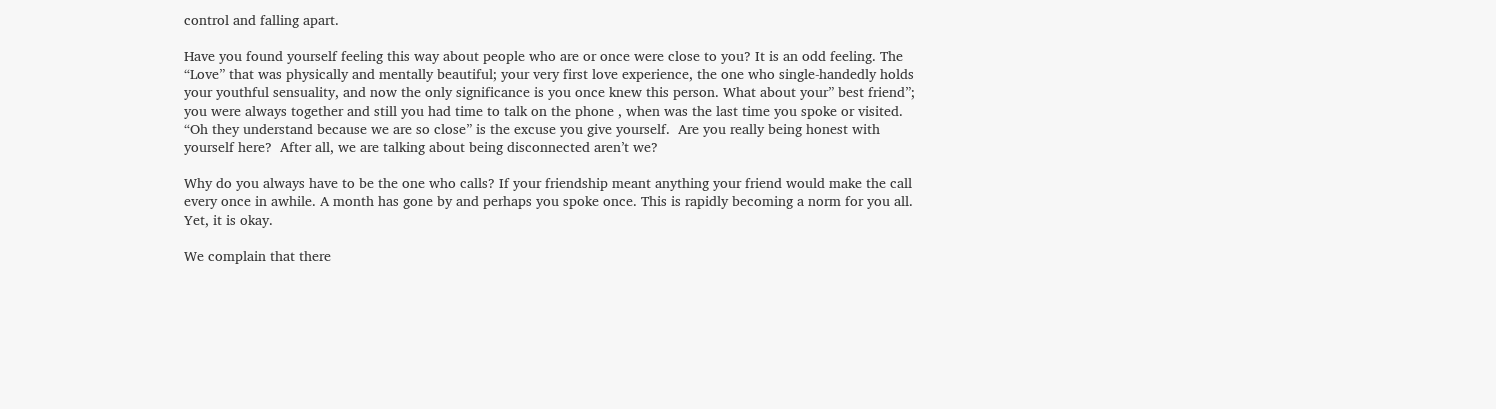control and falling apart.

Have you found yourself feeling this way about people who are or once were close to you? It is an odd feeling. The “Love” that was physically and mentally beautiful; your very first love experience, the one who single-handedly holds your youthful sensuality, and now the only significance is you once knew this person. What about your” best friend”; you were always together and still you had time to talk on the phone , when was the last time you spoke or visited.  “Oh they understand because we are so close” is the excuse you give yourself.  Are you really being honest with yourself here?  After all, we are talking about being disconnected aren’t we?

Why do you always have to be the one who calls? If your friendship meant anything your friend would make the call every once in awhile. A month has gone by and perhaps you spoke once. This is rapidly becoming a norm for you all. Yet, it is okay.

We complain that there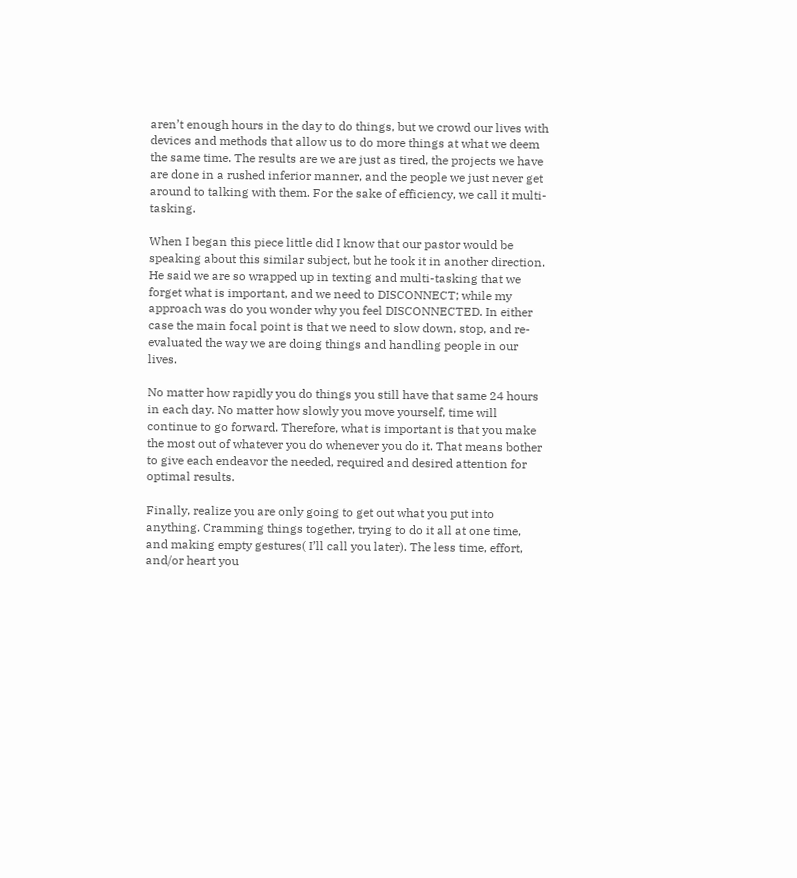aren’t enough hours in the day to do things, but we crowd our lives with devices and methods that allow us to do more things at what we deem the same time. The results are we are just as tired, the projects we have are done in a rushed inferior manner, and the people we just never get around to talking with them. For the sake of efficiency, we call it multi-tasking.

When I began this piece little did I know that our pastor would be speaking about this similar subject, but he took it in another direction. He said we are so wrapped up in texting and multi-tasking that we forget what is important, and we need to DISCONNECT; while my approach was do you wonder why you feel DISCONNECTED. In either case the main focal point is that we need to slow down, stop, and re-evaluated the way we are doing things and handling people in our lives.

No matter how rapidly you do things you still have that same 24 hours in each day. No matter how slowly you move yourself, time will continue to go forward. Therefore, what is important is that you make the most out of whatever you do whenever you do it. That means bother to give each endeavor the needed, required and desired attention for optimal results.

Finally, realize you are only going to get out what you put into anything. Cramming things together, trying to do it all at one time, and making empty gestures( I’ll call you later). The less time, effort, and/or heart you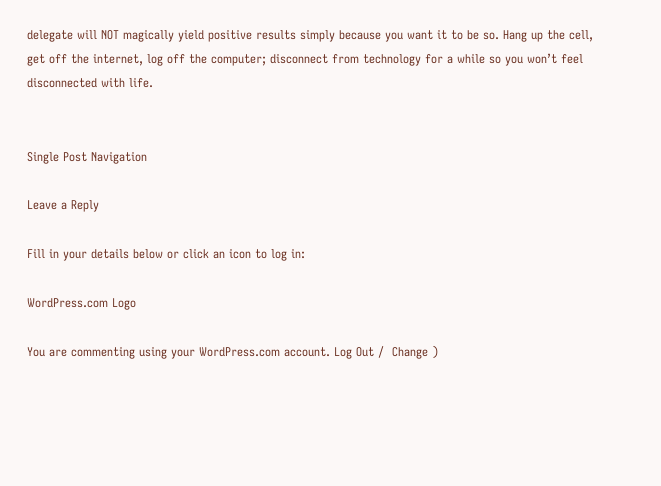delegate will NOT magically yield positive results simply because you want it to be so. Hang up the cell, get off the internet, log off the computer; disconnect from technology for a while so you won’t feel disconnected with life.


Single Post Navigation

Leave a Reply

Fill in your details below or click an icon to log in:

WordPress.com Logo

You are commenting using your WordPress.com account. Log Out /  Change )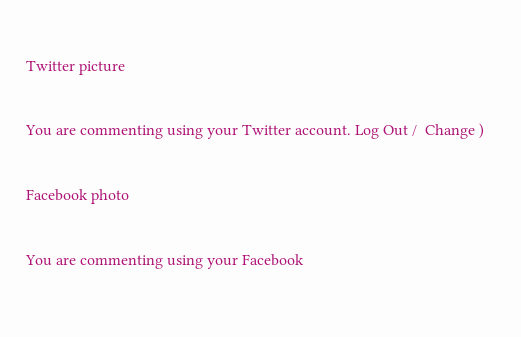Twitter picture

You are commenting using your Twitter account. Log Out /  Change )

Facebook photo

You are commenting using your Facebook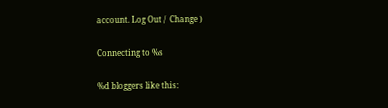account. Log Out /  Change )

Connecting to %s

%d bloggers like this: